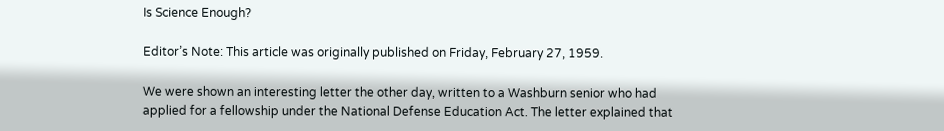Is Science Enough?

Editor’s Note: This article was originally published on Friday, February 27, 1959.

We were shown an interesting letter the other day, written to a Washburn senior who had applied for a fellowship under the National Defense Education Act. The letter explained that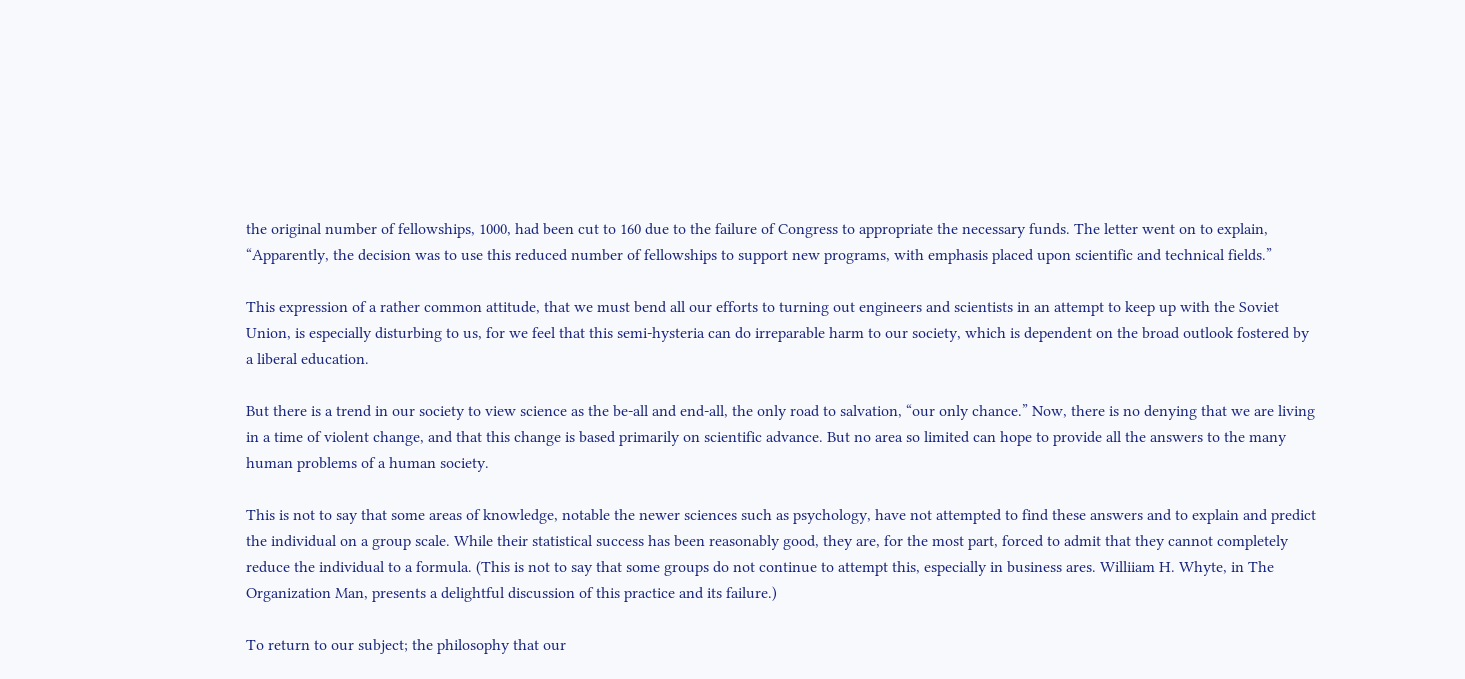the original number of fellowships, 1000, had been cut to 160 due to the failure of Congress to appropriate the necessary funds. The letter went on to explain, “Apparently, the decision was to use this reduced number of fellowships to support new programs, with emphasis placed upon scientific and technical fields.”

This expression of a rather common attitude, that we must bend all our efforts to turning out engineers and scientists in an attempt to keep up with the Soviet Union, is especially disturbing to us, for we feel that this semi-hysteria can do irreparable harm to our society, which is dependent on the broad outlook fostered by a liberal education.

But there is a trend in our society to view science as the be-all and end-all, the only road to salvation, “our only chance.” Now, there is no denying that we are living in a time of violent change, and that this change is based primarily on scientific advance. But no area so limited can hope to provide all the answers to the many human problems of a human society.

This is not to say that some areas of knowledge, notable the newer sciences such as psychology, have not attempted to find these answers and to explain and predict the individual on a group scale. While their statistical success has been reasonably good, they are, for the most part, forced to admit that they cannot completely reduce the individual to a formula. (This is not to say that some groups do not continue to attempt this, especially in business ares. Williiam H. Whyte, in The Organization Man, presents a delightful discussion of this practice and its failure.)

To return to our subject; the philosophy that our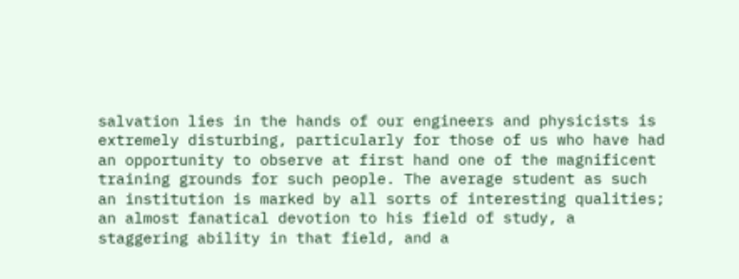salvation lies in the hands of our engineers and physicists is extremely disturbing, particularly for those of us who have had an opportunity to observe at first hand one of the magnificent training grounds for such people. The average student as such an institution is marked by all sorts of interesting qualities; an almost fanatical devotion to his field of study, a staggering ability in that field, and a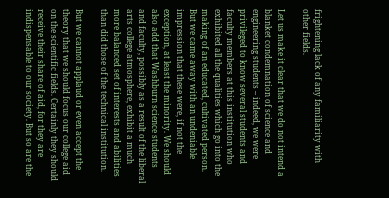frightening lack of any familiarity with other fields.

Let us make it clear that we do not intend a blanket condemnation of science and engineering students – indeed, we were privileged to know several students and faculty members at this institution who exhibited all the qualities which go into the making of an educated, cultivated person. But we came away with an undeniable impression that these were, if not the exception, at least the minority. We should also add that Washburn science students and faculty, possibly as a result of the liberal arts college atmosphere, exhibit a much more balanced set of interests and abilities than did those of the technical institution.

But we cannot applaud or even accept the theory that we should focus our college aid on the scientific fields. Certainly they should receive their share of aid, for they are indispensable to our society. But so are the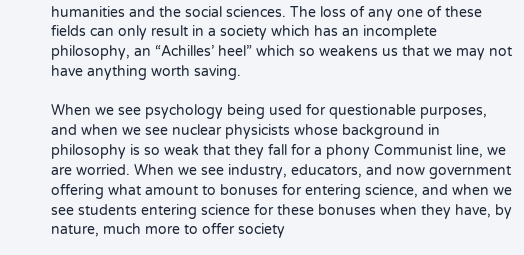humanities and the social sciences. The loss of any one of these fields can only result in a society which has an incomplete philosophy, an “Achilles’ heel” which so weakens us that we may not have anything worth saving.

When we see psychology being used for questionable purposes, and when we see nuclear physicists whose background in philosophy is so weak that they fall for a phony Communist line, we are worried. When we see industry, educators, and now government offering what amount to bonuses for entering science, and when we see students entering science for these bonuses when they have, by nature, much more to offer society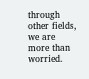through other fields, we are more than worried.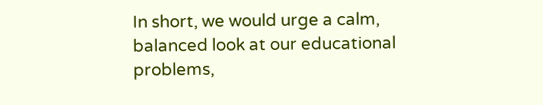In short, we would urge a calm, balanced look at our educational problems,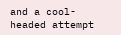and a cool-headed attempt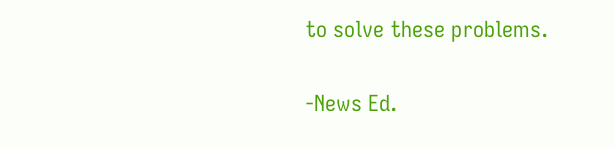to solve these problems.

-News Ed.